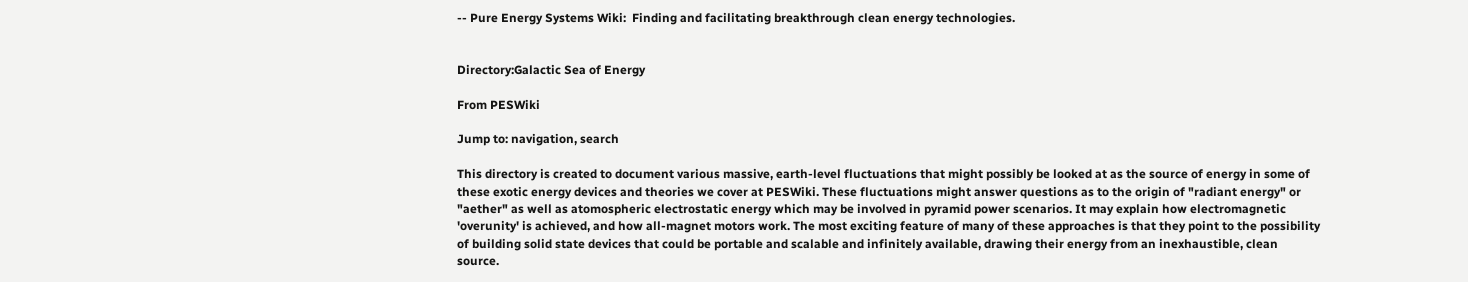-- Pure Energy Systems Wiki:  Finding and facilitating breakthrough clean energy technologies.


Directory:Galactic Sea of Energy

From PESWiki

Jump to: navigation, search

This directory is created to document various massive, earth-level fluctuations that might possibly be looked at as the source of energy in some of these exotic energy devices and theories we cover at PESWiki. These fluctuations might answer questions as to the origin of "radiant energy" or "aether" as well as atomospheric electrostatic energy which may be involved in pyramid power scenarios. It may explain how electromagnetic 'overunity' is achieved, and how all-magnet motors work. The most exciting feature of many of these approaches is that they point to the possibility of building solid state devices that could be portable and scalable and infinitely available, drawing their energy from an inexhaustible, clean source.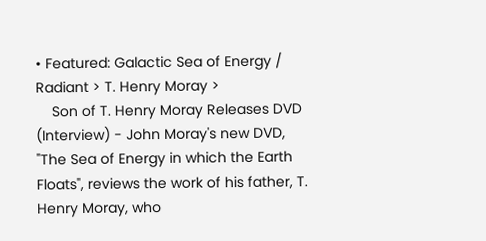• Featured: Galactic Sea of Energy / Radiant > T. Henry Moray >
    Son of T. Henry Moray Releases DVD (Interview) - John Moray's new DVD, "The Sea of Energy in which the Earth Floats", reviews the work of his father, T. Henry Moray, who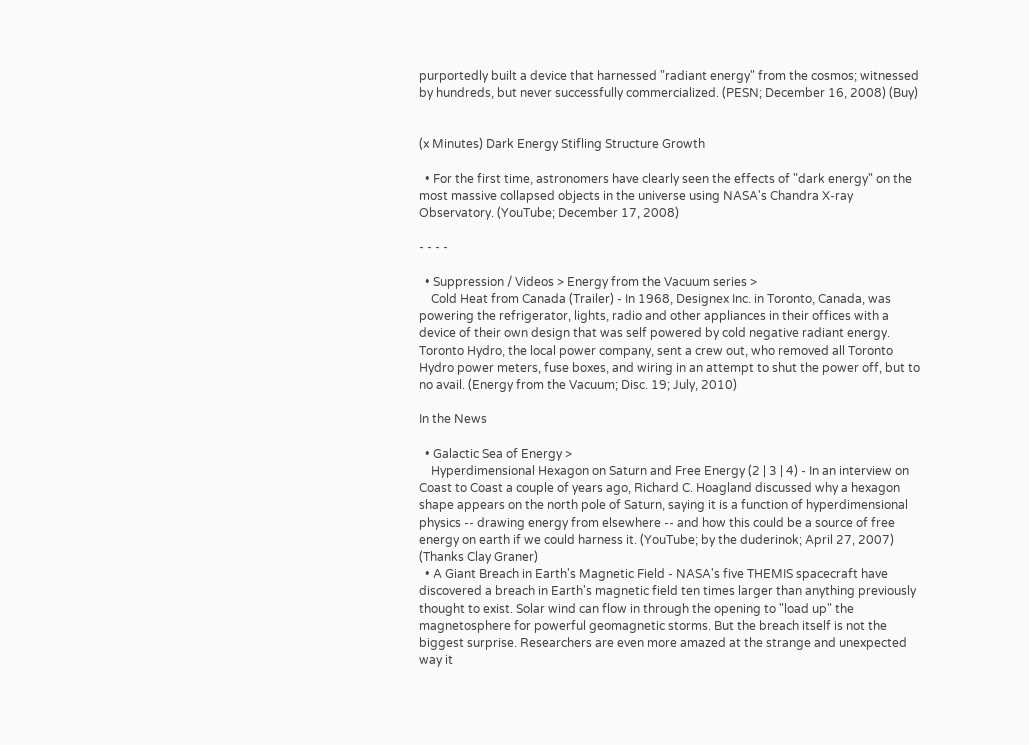purportedly built a device that harnessed "radiant energy" from the cosmos; witnessed by hundreds, but never successfully commercialized. (PESN; December 16, 2008) (Buy)


(x Minutes) Dark Energy Stifling Structure Growth

  • For the first time, astronomers have clearly seen the effects of "dark energy" on the most massive collapsed objects in the universe using NASA's Chandra X-ray Observatory. (YouTube; December 17, 2008)

- - - -

  • Suppression / Videos > Energy from the Vacuum series >
    Cold Heat from Canada (Trailer) - In 1968, Designex Inc. in Toronto, Canada, was powering the refrigerator, lights, radio and other appliances in their offices with a device of their own design that was self powered by cold negative radiant energy. Toronto Hydro, the local power company, sent a crew out, who removed all Toronto Hydro power meters, fuse boxes, and wiring in an attempt to shut the power off, but to no avail. (Energy from the Vacuum; Disc. 19; July, 2010)

In the News

  • Galactic Sea of Energy >
    Hyperdimensional Hexagon on Saturn and Free Energy (2 | 3 | 4) - In an interview on Coast to Coast a couple of years ago, Richard C. Hoagland discussed why a hexagon shape appears on the north pole of Saturn, saying it is a function of hyperdimensional physics -- drawing energy from elsewhere -- and how this could be a source of free energy on earth if we could harness it. (YouTube; by the duderinok; April 27, 2007) (Thanks Clay Graner)
  • A Giant Breach in Earth's Magnetic Field - NASA's five THEMIS spacecraft have discovered a breach in Earth's magnetic field ten times larger than anything previously thought to exist. Solar wind can flow in through the opening to "load up" the magnetosphere for powerful geomagnetic storms. But the breach itself is not the biggest surprise. Researchers are even more amazed at the strange and unexpected way it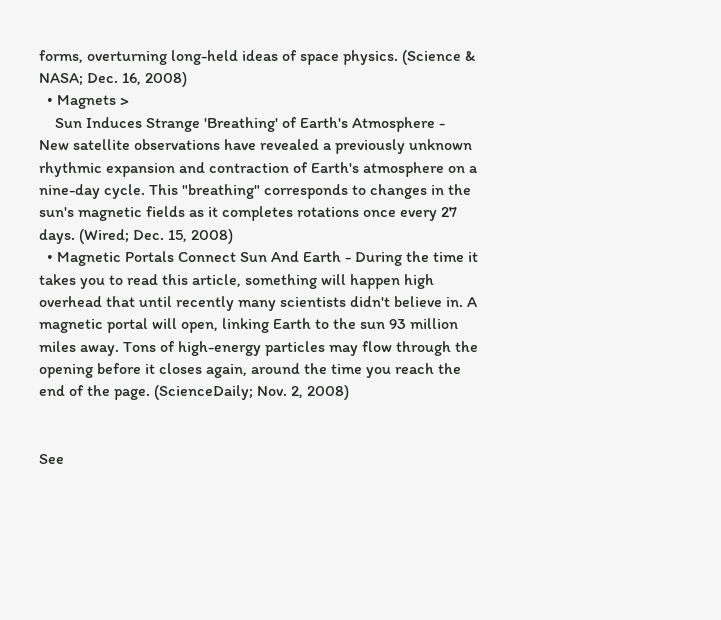forms, overturning long-held ideas of space physics. (Science & NASA; Dec. 16, 2008)
  • Magnets >
    Sun Induces Strange 'Breathing' of Earth's Atmosphere - New satellite observations have revealed a previously unknown rhythmic expansion and contraction of Earth's atmosphere on a nine-day cycle. This "breathing" corresponds to changes in the sun's magnetic fields as it completes rotations once every 27 days. (Wired; Dec. 15, 2008)
  • Magnetic Portals Connect Sun And Earth - During the time it takes you to read this article, something will happen high overhead that until recently many scientists didn't believe in. A magnetic portal will open, linking Earth to the sun 93 million miles away. Tons of high-energy particles may flow through the opening before it closes again, around the time you reach the end of the page. (ScienceDaily; Nov. 2, 2008)


See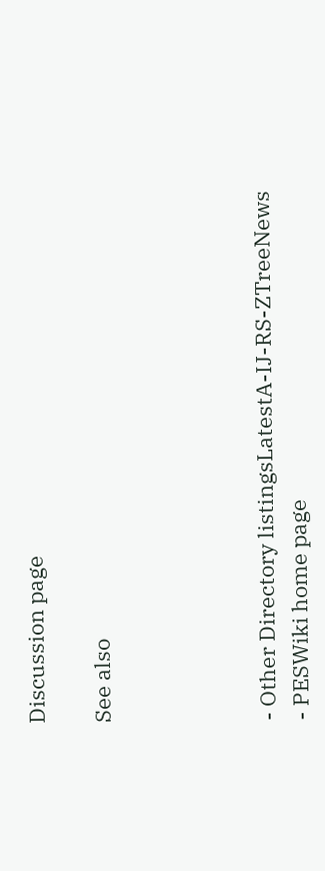Discussion page

See also




- Other Directory listingsLatestA-IJ-RS-ZTreeNews
- PESWiki home page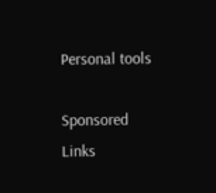Personal tools

Sponsored Links